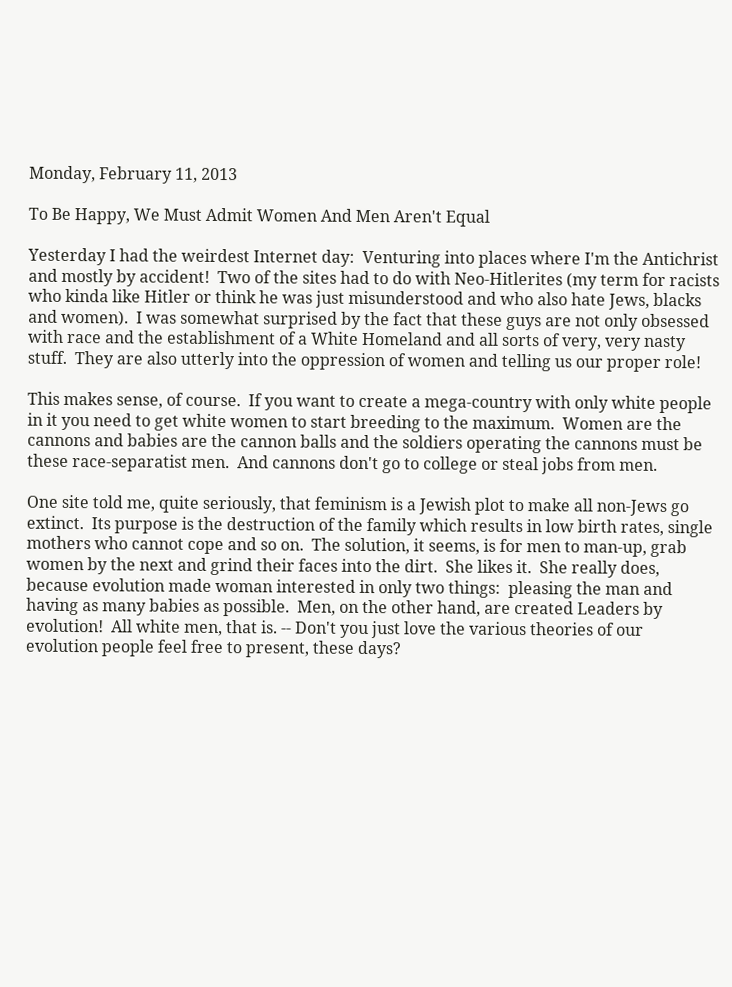Monday, February 11, 2013

To Be Happy, We Must Admit Women And Men Aren't Equal

Yesterday I had the weirdest Internet day:  Venturing into places where I'm the Antichrist and mostly by accident!  Two of the sites had to do with Neo-Hitlerites (my term for racists who kinda like Hitler or think he was just misunderstood and who also hate Jews, blacks and women).  I was somewhat surprised by the fact that these guys are not only obsessed with race and the establishment of a White Homeland and all sorts of very, very nasty stuff.  They are also utterly into the oppression of women and telling us our proper role!

This makes sense, of course.  If you want to create a mega-country with only white people in it you need to get white women to start breeding to the maximum.  Women are the cannons and babies are the cannon balls and the soldiers operating the cannons must be these race-separatist men.  And cannons don't go to college or steal jobs from men.

One site told me, quite seriously, that feminism is a Jewish plot to make all non-Jews go extinct.  Its purpose is the destruction of the family which results in low birth rates, single mothers who cannot cope and so on.  The solution, it seems, is for men to man-up, grab women by the next and grind their faces into the dirt.  She likes it.  She really does, because evolution made woman interested in only two things:  pleasing the man and having as many babies as possible.  Men, on the other hand, are created Leaders by evolution!  All white men, that is. -- Don't you just love the various theories of our evolution people feel free to present, these days?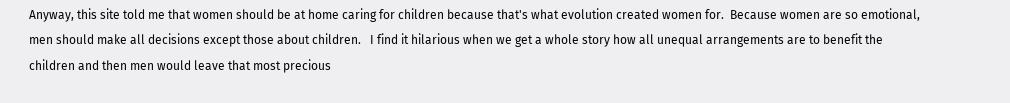Anyway, this site told me that women should be at home caring for children because that's what evolution created women for.  Because women are so emotional, men should make all decisions except those about children.   I find it hilarious when we get a whole story how all unequal arrangements are to benefit the children and then men would leave that most precious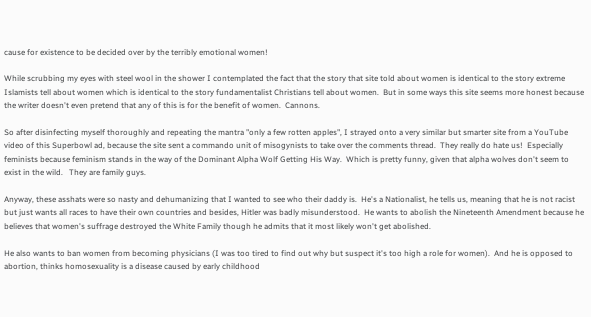cause for existence to be decided over by the terribly emotional women!

While scrubbing my eyes with steel wool in the shower I contemplated the fact that the story that site told about women is identical to the story extreme Islamists tell about women which is identical to the story fundamentalist Christians tell about women.  But in some ways this site seems more honest because the writer doesn't even pretend that any of this is for the benefit of women.  Cannons.

So after disinfecting myself thoroughly and repeating the mantra "only a few rotten apples", I strayed onto a very similar but smarter site from a YouTube video of this Superbowl ad, because the site sent a commando unit of misogynists to take over the comments thread.  They really do hate us!  Especially feminists because feminism stands in the way of the Dominant Alpha Wolf Getting His Way.  Which is pretty funny, given that alpha wolves don't seem to exist in the wild.   They are family guys.

Anyway, these asshats were so nasty and dehumanizing that I wanted to see who their daddy is.  He's a Nationalist, he tells us, meaning that he is not racist but just wants all races to have their own countries and besides, Hitler was badly misunderstood.  He wants to abolish the Nineteenth Amendment because he believes that women's suffrage destroyed the White Family though he admits that it most likely won't get abolished.

He also wants to ban women from becoming physicians (I was too tired to find out why but suspect it's too high a role for women).  And he is opposed to abortion, thinks homosexuality is a disease caused by early childhood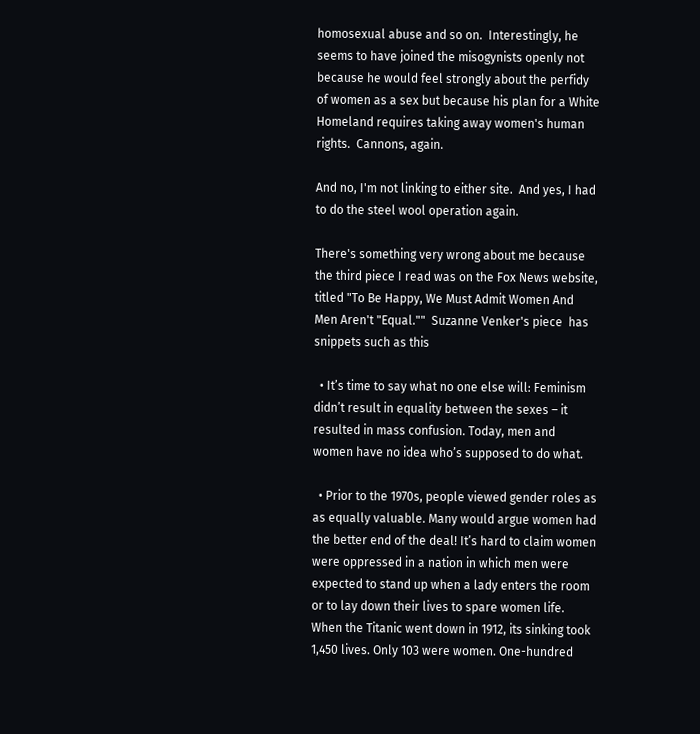homosexual abuse and so on.  Interestingly, he seems to have joined the misogynists openly not because he would feel strongly about the perfidy of women as a sex but because his plan for a White Homeland requires taking away women's human rights.  Cannons, again.

And no, I'm not linking to either site.  And yes, I had to do the steel wool operation again.

There's something very wrong about me because the third piece I read was on the Fox News website, titled "To Be Happy, We Must Admit Women And Men Aren't "Equal.""  Suzanne Venker's piece  has snippets such as this

  • It’s time to say what no one else will: Feminism didn’t result in equality between the sexes – it resulted in mass confusion. Today, men and women have no idea who’s supposed to do what.

  • Prior to the 1970s, people viewed gender roles as as equally valuable. Many would argue women had the better end of the deal! It’s hard to claim women were oppressed in a nation in which men were expected to stand up when a lady enters the room or to lay down their lives to spare women life. When the Titanic went down in 1912, its sinking took 1,450 lives. Only 103 were women. One-hundred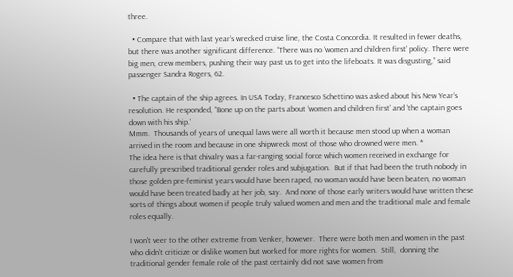three.

  • Compare that with last year’s wrecked cruise line, the Costa Concordia. It resulted in fewer deaths, but there was another significant difference. “There was no ‘women and children first’ policy. There were big men, crew members, pushing their way past us to get into the lifeboats. It was disgusting,” said passenger Sandra Rogers, 62.

  • The captain of the ship agrees. In USA Today, Francesco Schettino was asked about his New Year’s resolution. He responded, “Bone up on the parts about ‘women and children first’ and ‘the captain goes down with his ship.’
Mmm.  Thousands of years of unequal laws were all worth it because men stood up when a woman arrived in the room and because in one shipwreck most of those who drowned were men. *
The idea here is that chivalry was a far-ranging social force which women received in exchange for carefully prescribed traditional gender roles and subjugation.  But if that had been the truth nobody in those golden pre-feminist years would have been raped, no woman would have been beaten, no woman would have been treated badly at her job, say.  And none of those early writers would have written these sorts of things about women if people truly valued women and men and the traditional male and female roles equally.

I won't veer to the other extreme from Venker, however.  There were both men and women in the past who didn't criticize or dislike women but worked for more rights for women.  Still,  donning the traditional gender female role of the past certainly did not save women from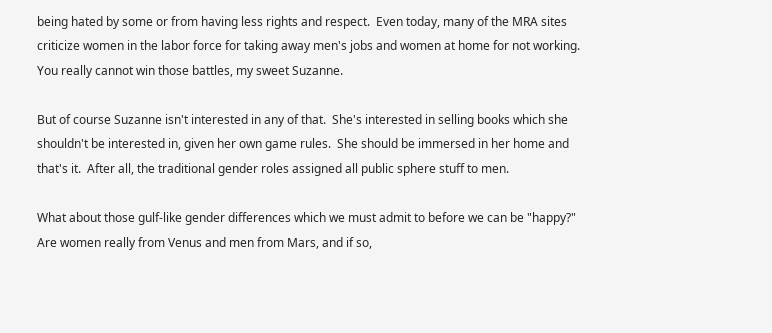being hated by some or from having less rights and respect.  Even today, many of the MRA sites criticize women in the labor force for taking away men's jobs and women at home for not working.  You really cannot win those battles, my sweet Suzanne.

But of course Suzanne isn't interested in any of that.  She's interested in selling books which she shouldn't be interested in, given her own game rules.  She should be immersed in her home and that's it.  After all, the traditional gender roles assigned all public sphere stuff to men.

What about those gulf-like gender differences which we must admit to before we can be "happy?"  Are women really from Venus and men from Mars, and if so,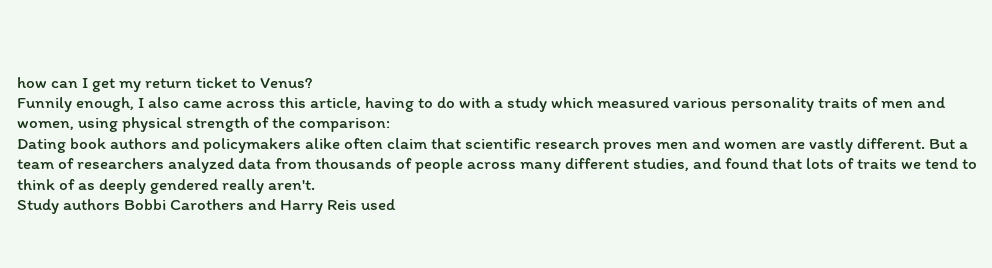how can I get my return ticket to Venus?
Funnily enough, I also came across this article, having to do with a study which measured various personality traits of men and women, using physical strength of the comparison:
Dating book authors and policymakers alike often claim that scientific research proves men and women are vastly different. But a team of researchers analyzed data from thousands of people across many different studies, and found that lots of traits we tend to think of as deeply gendered really aren't.
Study authors Bobbi Carothers and Harry Reis used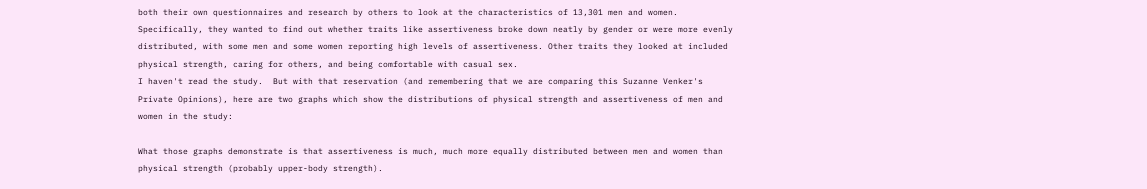both their own questionnaires and research by others to look at the characteristics of 13,301 men and women. Specifically, they wanted to find out whether traits like assertiveness broke down neatly by gender or were more evenly distributed, with some men and some women reporting high levels of assertiveness. Other traits they looked at included physical strength, caring for others, and being comfortable with casual sex.
I haven't read the study.  But with that reservation (and remembering that we are comparing this Suzanne Venker's Private Opinions), here are two graphs which show the distributions of physical strength and assertiveness of men and women in the study:

What those graphs demonstrate is that assertiveness is much, much more equally distributed between men and women than physical strength (probably upper-body strength).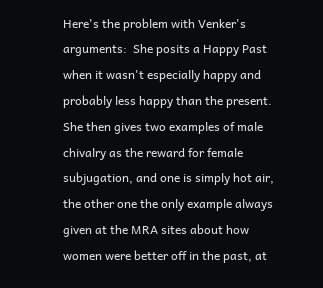Here's the problem with Venker's arguments:  She posits a Happy Past when it wasn't especially happy and probably less happy than the present.  She then gives two examples of male chivalry as the reward for female subjugation, and one is simply hot air, the other one the only example always given at the MRA sites about how women were better off in the past, at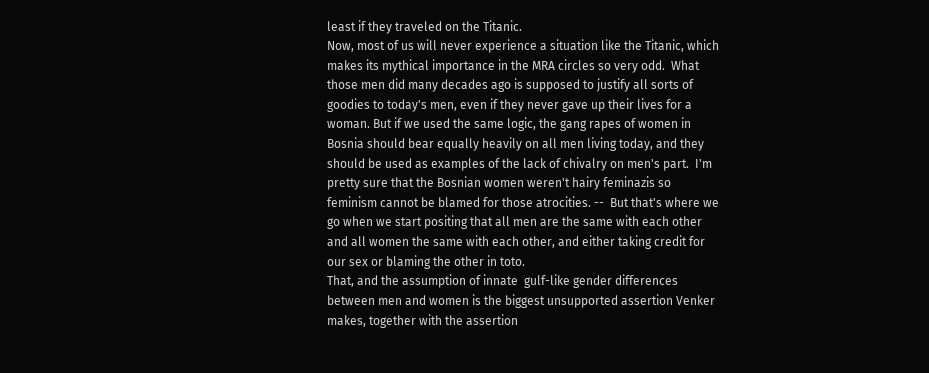least if they traveled on the Titanic.
Now, most of us will never experience a situation like the Titanic, which makes its mythical importance in the MRA circles so very odd.  What those men did many decades ago is supposed to justify all sorts of goodies to today's men, even if they never gave up their lives for a woman. But if we used the same logic, the gang rapes of women in Bosnia should bear equally heavily on all men living today, and they should be used as examples of the lack of chivalry on men's part.  I'm pretty sure that the Bosnian women weren't hairy feminazis so feminism cannot be blamed for those atrocities. --  But that's where we go when we start positing that all men are the same with each other and all women the same with each other, and either taking credit for our sex or blaming the other in toto.
That, and the assumption of innate  gulf-like gender differences between men and women is the biggest unsupported assertion Venker makes, together with the assertion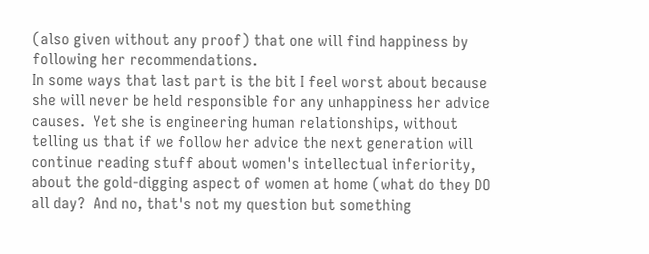(also given without any proof) that one will find happiness by following her recommendations.
In some ways that last part is the bit I feel worst about because she will never be held responsible for any unhappiness her advice causes.  Yet she is engineering human relationships, without telling us that if we follow her advice the next generation will continue reading stuff about women's intellectual inferiority, about the gold-digging aspect of women at home (what do they DO all day?  And no, that's not my question but something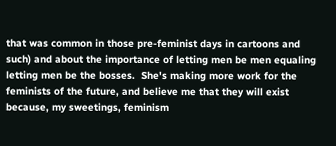that was common in those pre-feminist days in cartoons and such) and about the importance of letting men be men equaling letting men be the bosses.  She's making more work for the feminists of the future, and believe me that they will exist because, my sweetings, feminism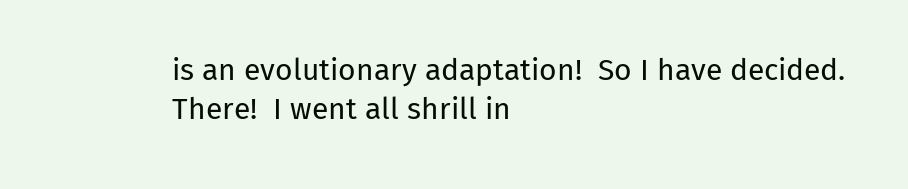is an evolutionary adaptation!  So I have decided.
There!  I went all shrill in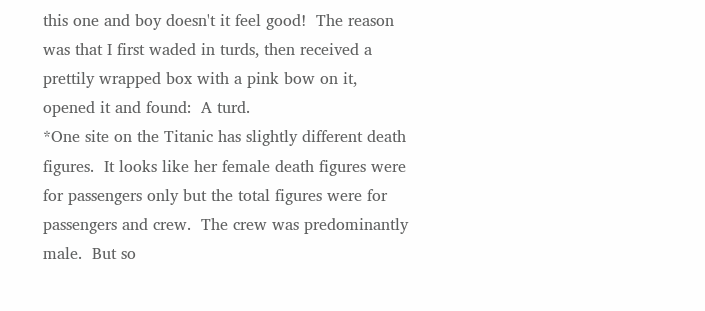this one and boy doesn't it feel good!  The reason was that I first waded in turds, then received a prettily wrapped box with a pink bow on it, opened it and found:  A turd.
*One site on the Titanic has slightly different death figures.  It looks like her female death figures were for passengers only but the total figures were for passengers and crew.  The crew was predominantly male.  But so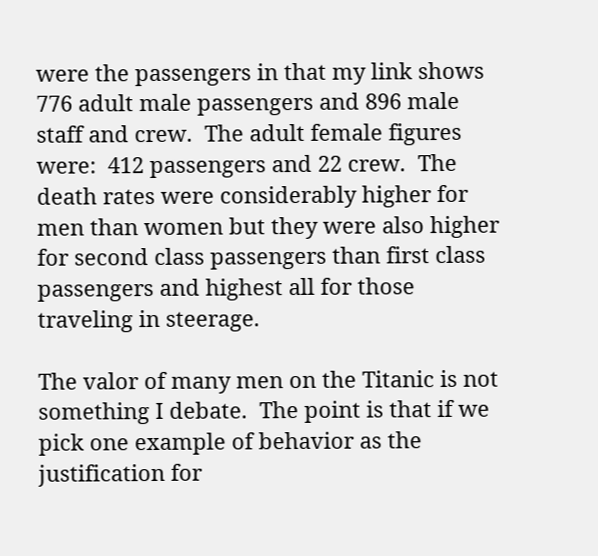were the passengers in that my link shows 776 adult male passengers and 896 male staff and crew.  The adult female figures were:  412 passengers and 22 crew.  The death rates were considerably higher for men than women but they were also higher for second class passengers than first class passengers and highest all for those traveling in steerage.

The valor of many men on the Titanic is not something I debate.  The point is that if we pick one example of behavior as the justification for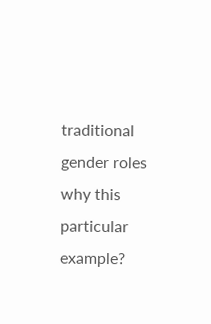traditional gender roles why this particular example?